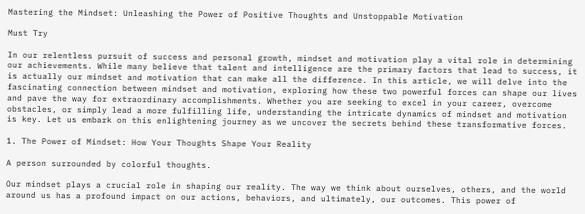Mastering the Mindset: Unleashing the Power of Positive Thoughts and Unstoppable Motivation

Must Try

In our relentless pursuit of success and personal growth, mindset and motivation play a vital role in determining our achievements. While many believe that talent and intelligence are the primary factors that lead to success, it is actually our mindset and motivation that can make all the difference. In this article, we will delve into the fascinating connection between mindset and motivation, exploring how these two powerful forces can shape our lives and pave the way for extraordinary accomplishments. Whether you are seeking to excel in your career, overcome obstacles, or simply lead a more fulfilling life, understanding the intricate dynamics of mindset and motivation is key. Let us embark on this enlightening journey as we uncover the secrets behind these transformative forces.

1. The Power of Mindset: How Your Thoughts Shape Your Reality

A person surrounded by colorful thoughts.

Our mindset plays a crucial role in shaping our reality. The way we think about ourselves, others, and the world around us has a profound impact on our actions, behaviors, and ultimately, our outcomes. This power of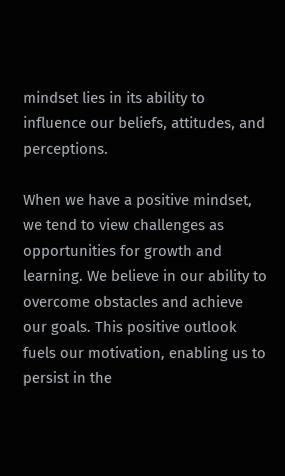mindset lies in its ability to influence our beliefs, attitudes, and perceptions.

When we have a positive mindset, we tend to view challenges as opportunities for growth and learning. We believe in our ability to overcome obstacles and achieve our goals. This positive outlook fuels our motivation, enabling us to persist in the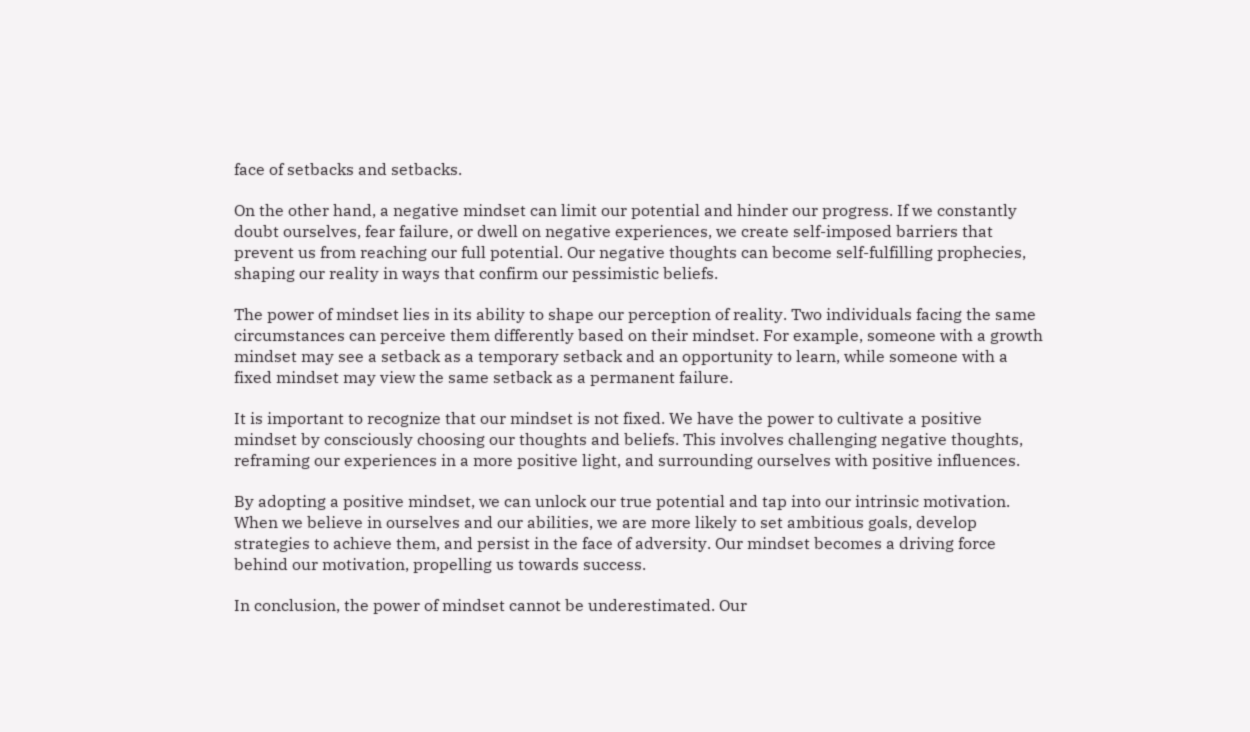face of setbacks and setbacks.

On the other hand, a negative mindset can limit our potential and hinder our progress. If we constantly doubt ourselves, fear failure, or dwell on negative experiences, we create self-imposed barriers that prevent us from reaching our full potential. Our negative thoughts can become self-fulfilling prophecies, shaping our reality in ways that confirm our pessimistic beliefs.

The power of mindset lies in its ability to shape our perception of reality. Two individuals facing the same circumstances can perceive them differently based on their mindset. For example, someone with a growth mindset may see a setback as a temporary setback and an opportunity to learn, while someone with a fixed mindset may view the same setback as a permanent failure.

It is important to recognize that our mindset is not fixed. We have the power to cultivate a positive mindset by consciously choosing our thoughts and beliefs. This involves challenging negative thoughts, reframing our experiences in a more positive light, and surrounding ourselves with positive influences.

By adopting a positive mindset, we can unlock our true potential and tap into our intrinsic motivation. When we believe in ourselves and our abilities, we are more likely to set ambitious goals, develop strategies to achieve them, and persist in the face of adversity. Our mindset becomes a driving force behind our motivation, propelling us towards success.

In conclusion, the power of mindset cannot be underestimated. Our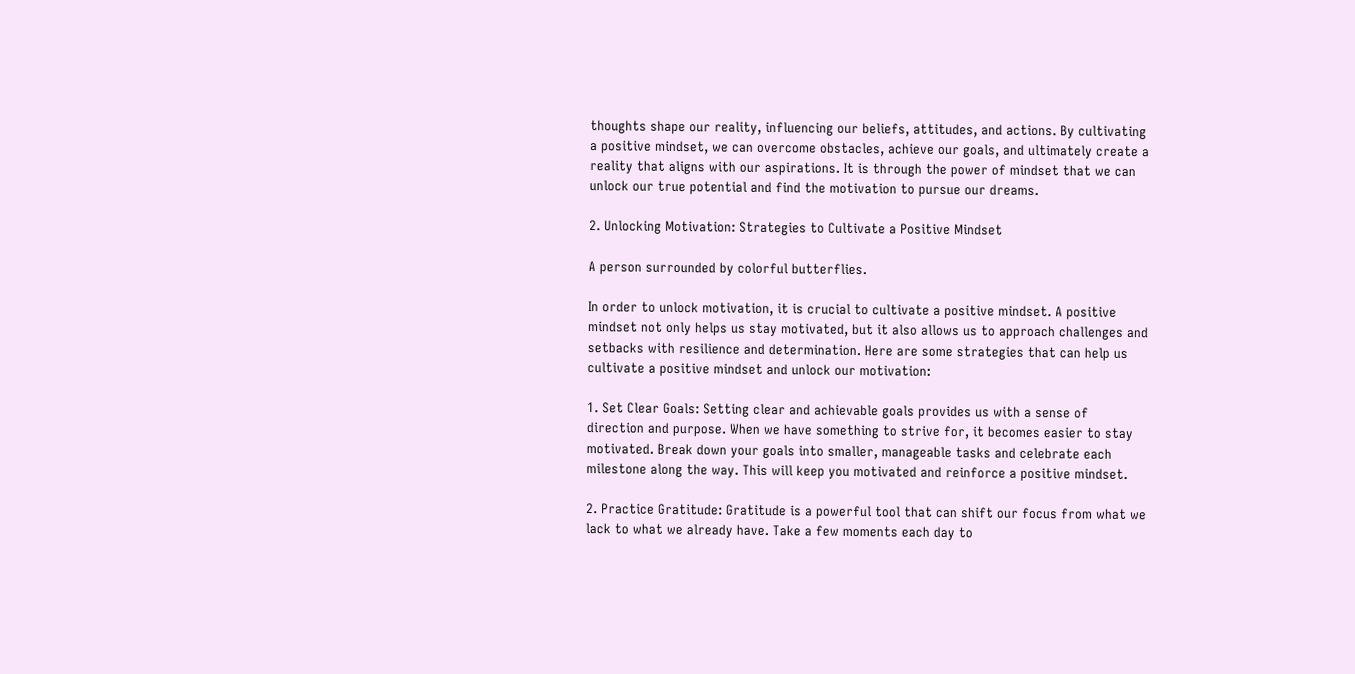thoughts shape our reality, influencing our beliefs, attitudes, and actions. By cultivating a positive mindset, we can overcome obstacles, achieve our goals, and ultimately create a reality that aligns with our aspirations. It is through the power of mindset that we can unlock our true potential and find the motivation to pursue our dreams.

2. Unlocking Motivation: Strategies to Cultivate a Positive Mindset

A person surrounded by colorful butterflies.

In order to unlock motivation, it is crucial to cultivate a positive mindset. A positive mindset not only helps us stay motivated, but it also allows us to approach challenges and setbacks with resilience and determination. Here are some strategies that can help us cultivate a positive mindset and unlock our motivation:

1. Set Clear Goals: Setting clear and achievable goals provides us with a sense of direction and purpose. When we have something to strive for, it becomes easier to stay motivated. Break down your goals into smaller, manageable tasks and celebrate each milestone along the way. This will keep you motivated and reinforce a positive mindset.

2. Practice Gratitude: Gratitude is a powerful tool that can shift our focus from what we lack to what we already have. Take a few moments each day to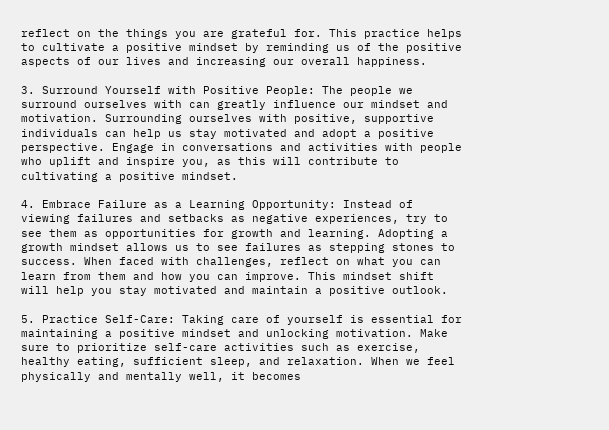reflect on the things you are grateful for. This practice helps to cultivate a positive mindset by reminding us of the positive aspects of our lives and increasing our overall happiness.

3. Surround Yourself with Positive People: The people we surround ourselves with can greatly influence our mindset and motivation. Surrounding ourselves with positive, supportive individuals can help us stay motivated and adopt a positive perspective. Engage in conversations and activities with people who uplift and inspire you, as this will contribute to cultivating a positive mindset.

4. Embrace Failure as a Learning Opportunity: Instead of viewing failures and setbacks as negative experiences, try to see them as opportunities for growth and learning. Adopting a growth mindset allows us to see failures as stepping stones to success. When faced with challenges, reflect on what you can learn from them and how you can improve. This mindset shift will help you stay motivated and maintain a positive outlook.

5. Practice Self-Care: Taking care of yourself is essential for maintaining a positive mindset and unlocking motivation. Make sure to prioritize self-care activities such as exercise, healthy eating, sufficient sleep, and relaxation. When we feel physically and mentally well, it becomes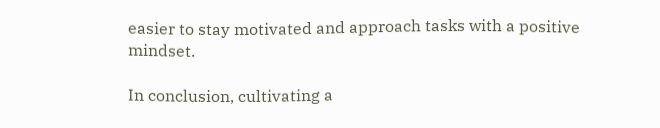easier to stay motivated and approach tasks with a positive mindset.

In conclusion, cultivating a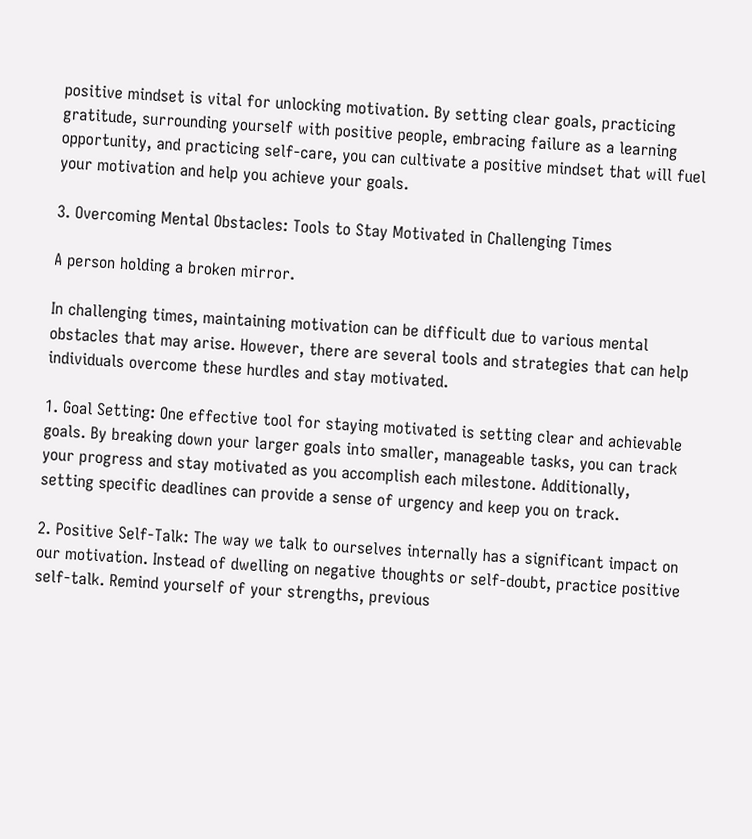positive mindset is vital for unlocking motivation. By setting clear goals, practicing gratitude, surrounding yourself with positive people, embracing failure as a learning opportunity, and practicing self-care, you can cultivate a positive mindset that will fuel your motivation and help you achieve your goals.

3. Overcoming Mental Obstacles: Tools to Stay Motivated in Challenging Times

A person holding a broken mirror.

In challenging times, maintaining motivation can be difficult due to various mental obstacles that may arise. However, there are several tools and strategies that can help individuals overcome these hurdles and stay motivated.

1. Goal Setting: One effective tool for staying motivated is setting clear and achievable goals. By breaking down your larger goals into smaller, manageable tasks, you can track your progress and stay motivated as you accomplish each milestone. Additionally, setting specific deadlines can provide a sense of urgency and keep you on track.

2. Positive Self-Talk: The way we talk to ourselves internally has a significant impact on our motivation. Instead of dwelling on negative thoughts or self-doubt, practice positive self-talk. Remind yourself of your strengths, previous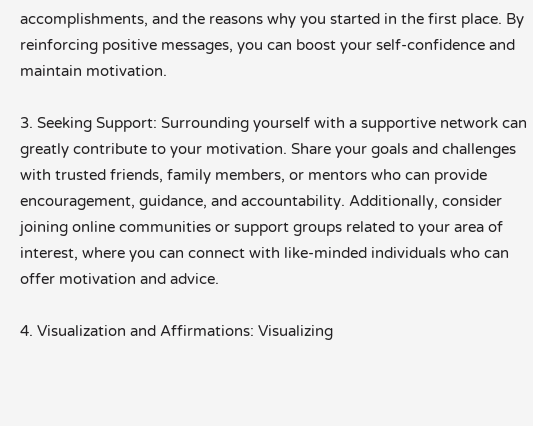accomplishments, and the reasons why you started in the first place. By reinforcing positive messages, you can boost your self-confidence and maintain motivation.

3. Seeking Support: Surrounding yourself with a supportive network can greatly contribute to your motivation. Share your goals and challenges with trusted friends, family members, or mentors who can provide encouragement, guidance, and accountability. Additionally, consider joining online communities or support groups related to your area of interest, where you can connect with like-minded individuals who can offer motivation and advice.

4. Visualization and Affirmations: Visualizing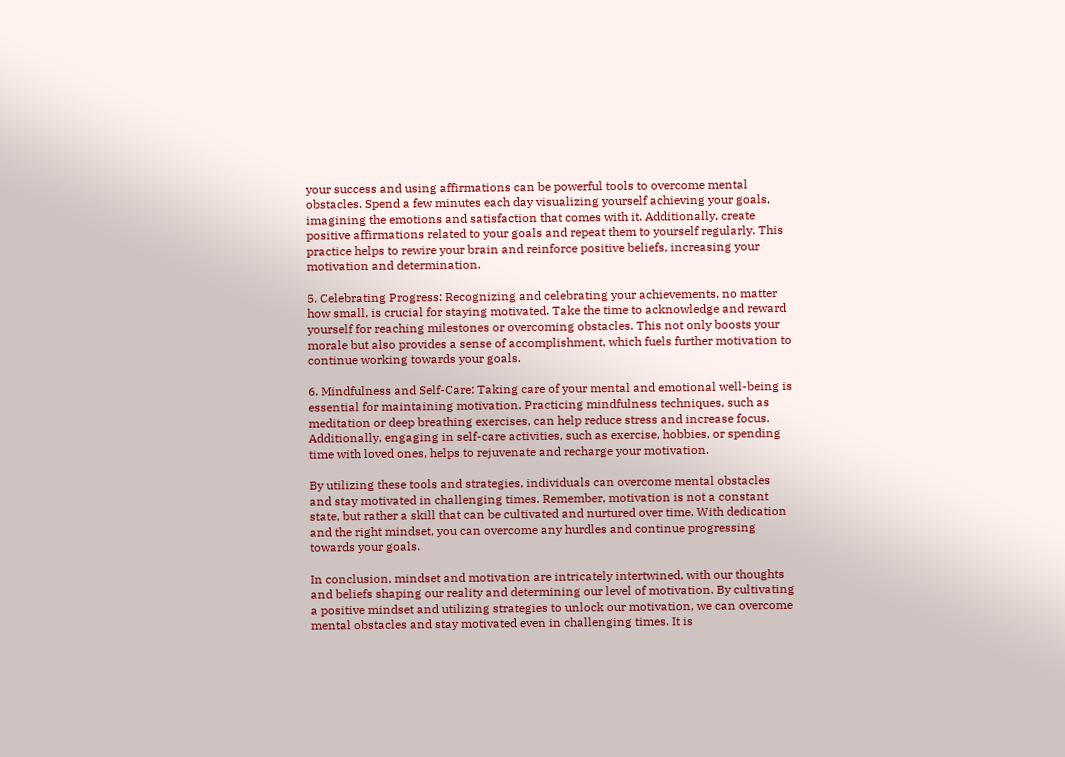your success and using affirmations can be powerful tools to overcome mental obstacles. Spend a few minutes each day visualizing yourself achieving your goals, imagining the emotions and satisfaction that comes with it. Additionally, create positive affirmations related to your goals and repeat them to yourself regularly. This practice helps to rewire your brain and reinforce positive beliefs, increasing your motivation and determination.

5. Celebrating Progress: Recognizing and celebrating your achievements, no matter how small, is crucial for staying motivated. Take the time to acknowledge and reward yourself for reaching milestones or overcoming obstacles. This not only boosts your morale but also provides a sense of accomplishment, which fuels further motivation to continue working towards your goals.

6. Mindfulness and Self-Care: Taking care of your mental and emotional well-being is essential for maintaining motivation. Practicing mindfulness techniques, such as meditation or deep breathing exercises, can help reduce stress and increase focus. Additionally, engaging in self-care activities, such as exercise, hobbies, or spending time with loved ones, helps to rejuvenate and recharge your motivation.

By utilizing these tools and strategies, individuals can overcome mental obstacles and stay motivated in challenging times. Remember, motivation is not a constant state, but rather a skill that can be cultivated and nurtured over time. With dedication and the right mindset, you can overcome any hurdles and continue progressing towards your goals.

In conclusion, mindset and motivation are intricately intertwined, with our thoughts and beliefs shaping our reality and determining our level of motivation. By cultivating a positive mindset and utilizing strategies to unlock our motivation, we can overcome mental obstacles and stay motivated even in challenging times. It is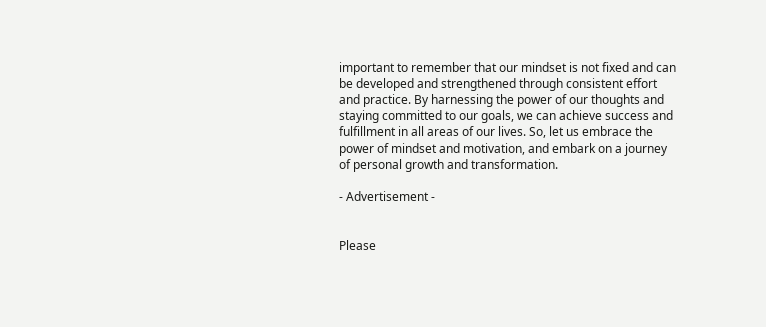important to remember that our mindset is not fixed and can be developed and strengthened through consistent effort and practice. By harnessing the power of our thoughts and staying committed to our goals, we can achieve success and fulfillment in all areas of our lives. So, let us embrace the power of mindset and motivation, and embark on a journey of personal growth and transformation.

- Advertisement -


Please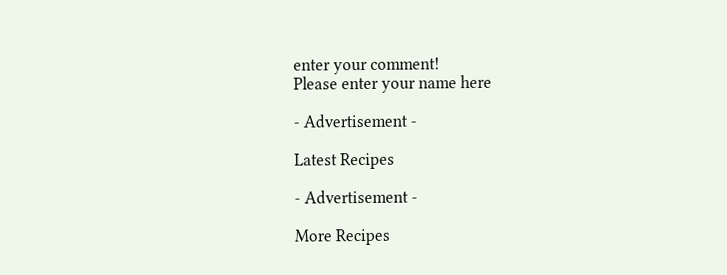enter your comment!
Please enter your name here

- Advertisement -

Latest Recipes

- Advertisement -

More Recipes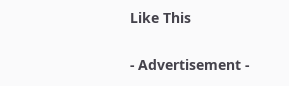Like This

- Advertisement -